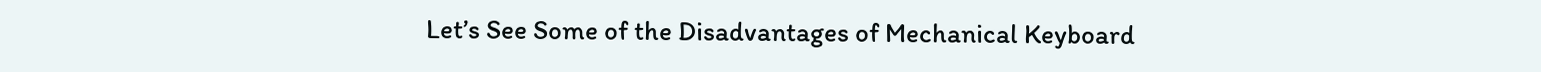Let’s See Some of the Disadvantages of Mechanical Keyboard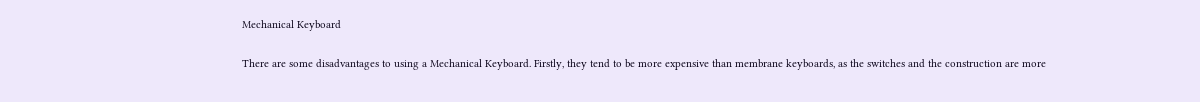Mechanical Keyboard

There are some disadvantages to using a Mechanical Keyboard. Firstly, they tend to be more expensive than membrane keyboards, as the switches and the construction are more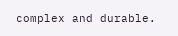complex and durable.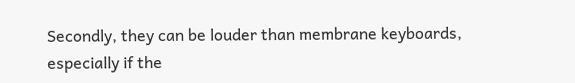Secondly, they can be louder than membrane keyboards, especially if the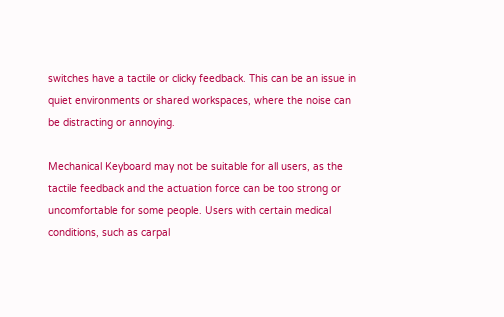switches have a tactile or clicky feedback. This can be an issue in quiet environments or shared workspaces, where the noise can be distracting or annoying.

Mechanical Keyboard may not be suitable for all users, as the tactile feedback and the actuation force can be too strong or uncomfortable for some people. Users with certain medical conditions, such as carpal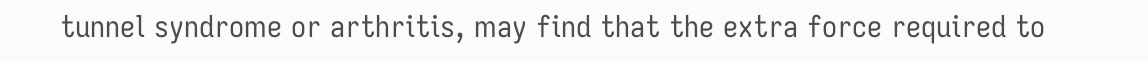tunnel syndrome or arthritis, may find that the extra force required to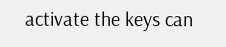activate the keys can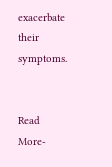exacerbate their symptoms.


Read More-